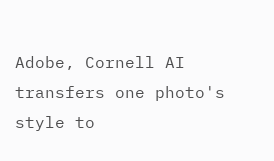Adobe, Cornell AI transfers one photo's style to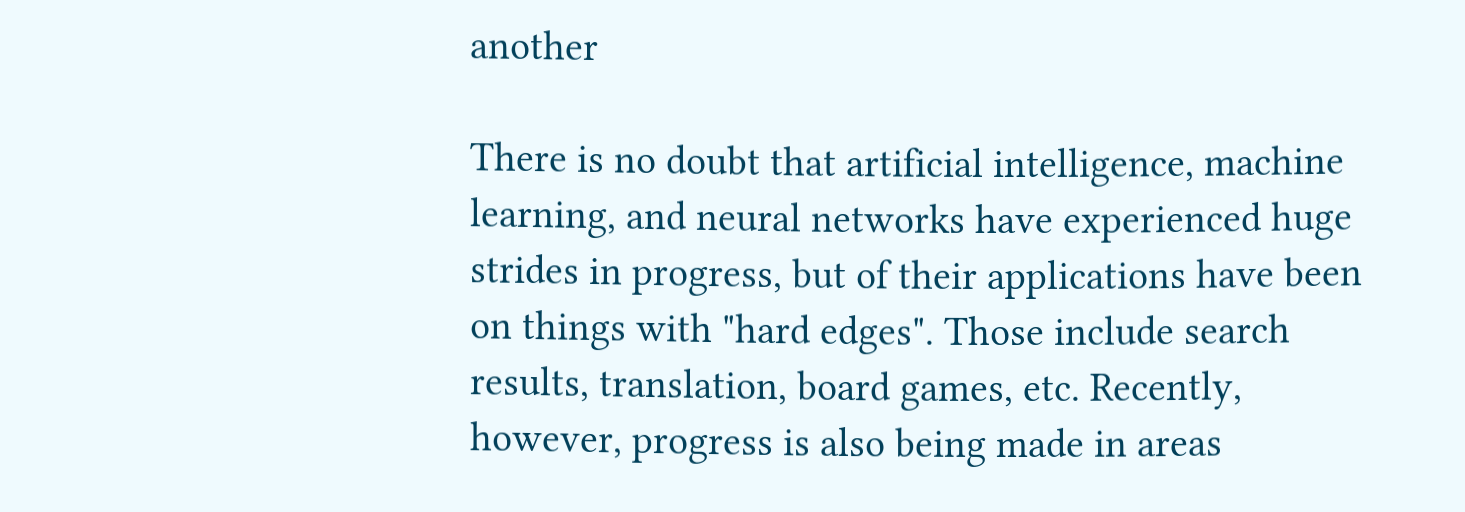another

There is no doubt that artificial intelligence, machine learning, and neural networks have experienced huge strides in progress, but of their applications have been on things with "hard edges". Those include search results, translation, board games, etc. Recently, however, progress is also being made in areas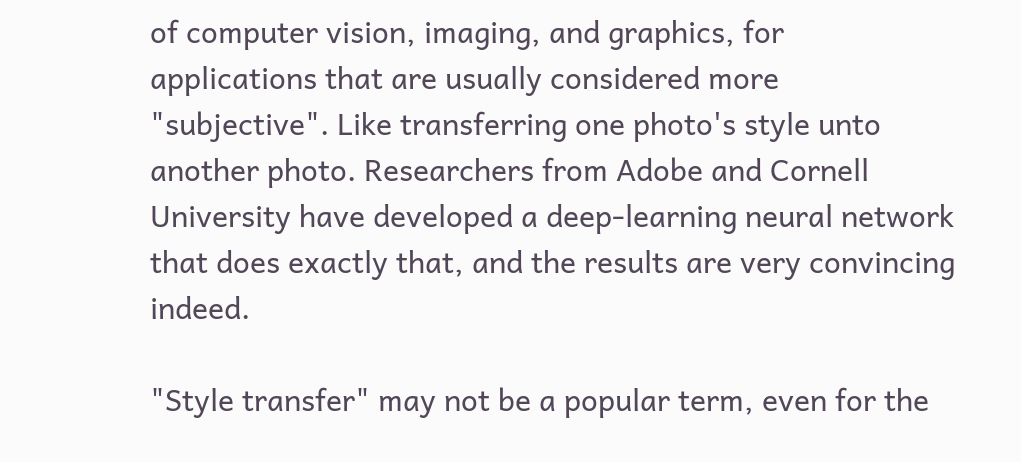of computer vision, imaging, and graphics, for applications that are usually considered more "subjective". Like transferring one photo's style unto another photo. Researchers from Adobe and Cornell University have developed a deep-learning neural network that does exactly that, and the results are very convincing indeed.

"Style transfer" may not be a popular term, even for the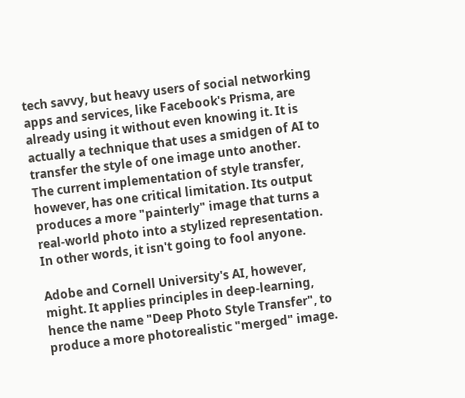tech savvy, but heavy users of social networking apps and services, like Facebook's Prisma, are already using it without even knowing it. It is actually a technique that uses a smidgen of AI to transfer the style of one image unto another. The current implementation of style transfer, however, has one critical limitation. Its output produces a more "painterly" image that turns a real-world photo into a stylized representation. In other words, it isn't going to fool anyone.

Adobe and Cornell University's AI, however, might. It applies principles in deep-learning, hence the name "Deep Photo Style Transfer", to produce a more photorealistic "merged" image.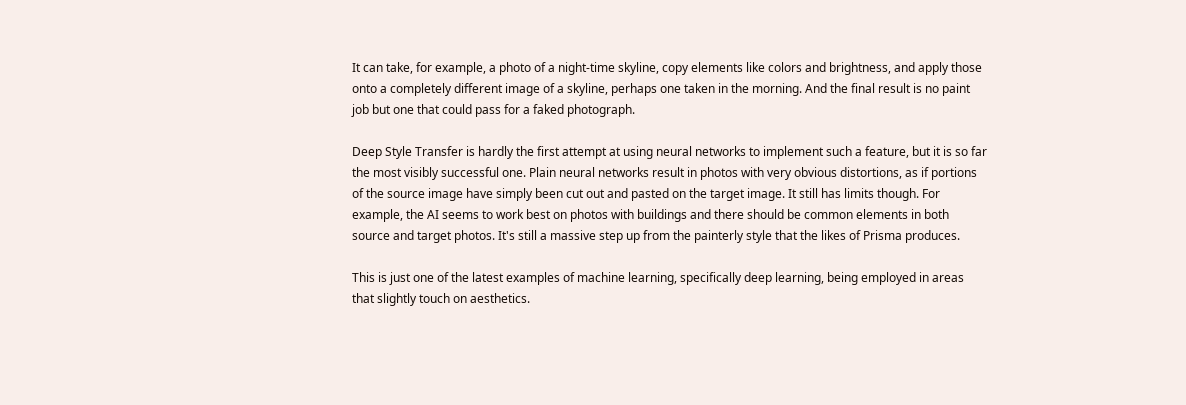It can take, for example, a photo of a night-time skyline, copy elements like colors and brightness, and apply those onto a completely different image of a skyline, perhaps one taken in the morning. And the final result is no paint job but one that could pass for a faked photograph.

Deep Style Transfer is hardly the first attempt at using neural networks to implement such a feature, but it is so far the most visibly successful one. Plain neural networks result in photos with very obvious distortions, as if portions of the source image have simply been cut out and pasted on the target image. It still has limits though. For example, the AI seems to work best on photos with buildings and there should be common elements in both source and target photos. It's still a massive step up from the painterly style that the likes of Prisma produces.

This is just one of the latest examples of machine learning, specifically deep learning, being employed in areas that slightly touch on aesthetics.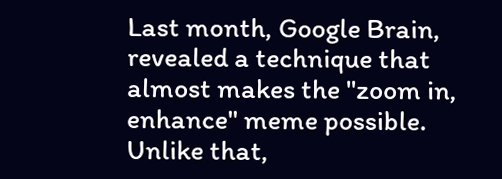Last month, Google Brain, revealed a technique that almost makes the "zoom in, enhance" meme possible. Unlike that,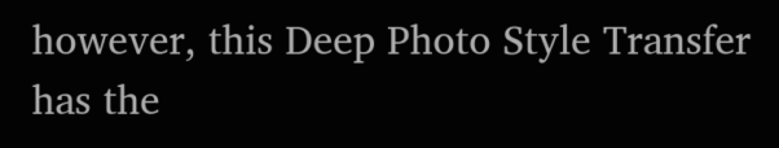however, this Deep Photo Style Transfer has the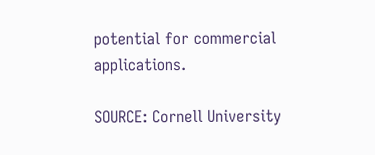potential for commercial applications.

SOURCE: Cornell University